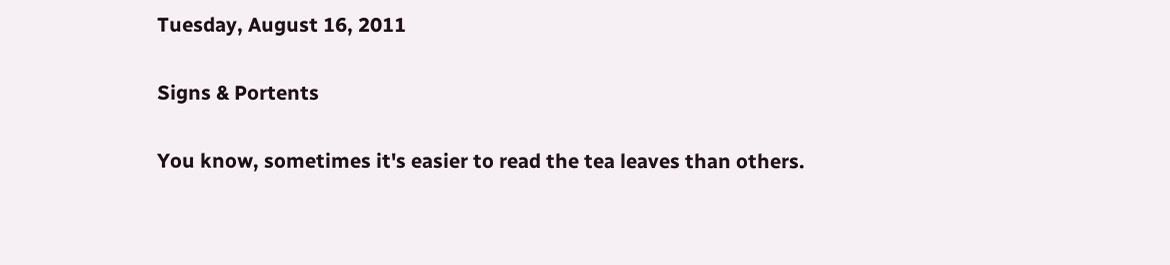Tuesday, August 16, 2011

Signs & Portents

You know, sometimes it's easier to read the tea leaves than others.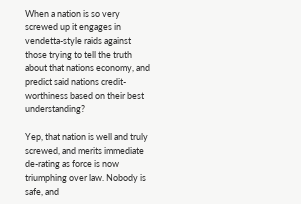When a nation is so very screwed up it engages in vendetta-style raids against those trying to tell the truth about that nations economy, and predict said nations credit-worthiness based on their best understanding?

Yep, that nation is well and truly screwed, and merits immediate de-rating as force is now triumphing over law. Nobody is safe, and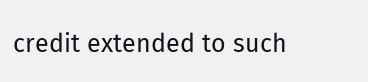credit extended to such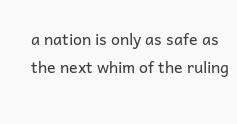a nation is only as safe as the next whim of the ruling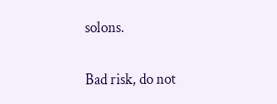solons.

Bad risk, do not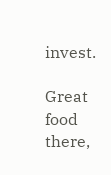invest.

Great food there,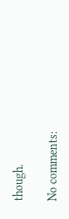though.

No comments: